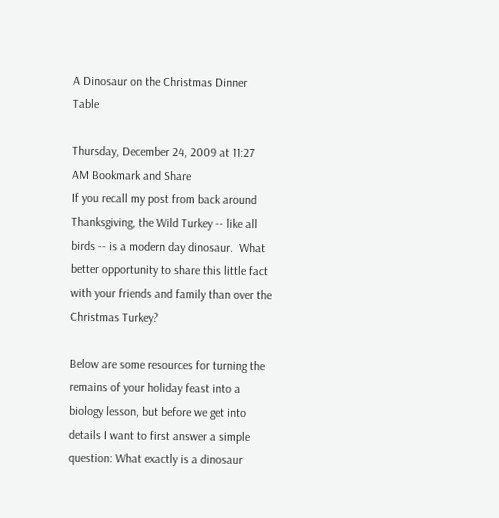A Dinosaur on the Christmas Dinner Table

Thursday, December 24, 2009 at 11:27 AM Bookmark and Share
If you recall my post from back around Thanksgiving, the Wild Turkey -- like all birds -- is a modern day dinosaur.  What better opportunity to share this little fact with your friends and family than over the Christmas Turkey?

Below are some resources for turning the remains of your holiday feast into a biology lesson, but before we get into details I want to first answer a simple question: What exactly is a dinosaur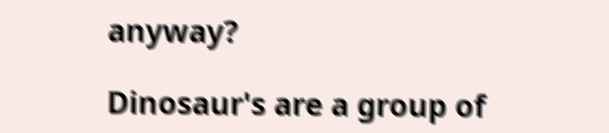anyway?

Dinosaur's are a group of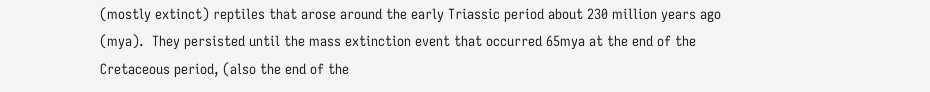(mostly extinct) reptiles that arose around the early Triassic period about 230 million years ago (mya).  They persisted until the mass extinction event that occurred 65mya at the end of the Cretaceous period, (also the end of the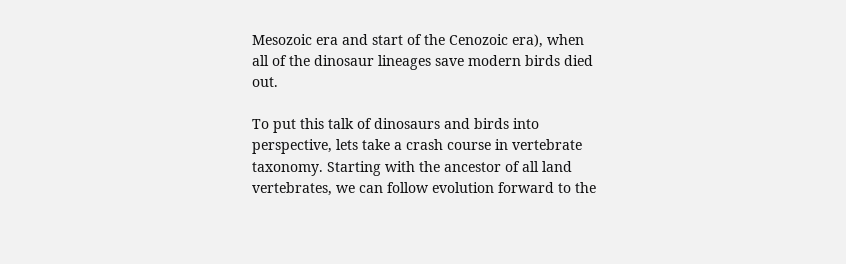Mesozoic era and start of the Cenozoic era), when all of the dinosaur lineages save modern birds died out.

To put this talk of dinosaurs and birds into perspective, lets take a crash course in vertebrate taxonomy. Starting with the ancestor of all land vertebrates, we can follow evolution forward to the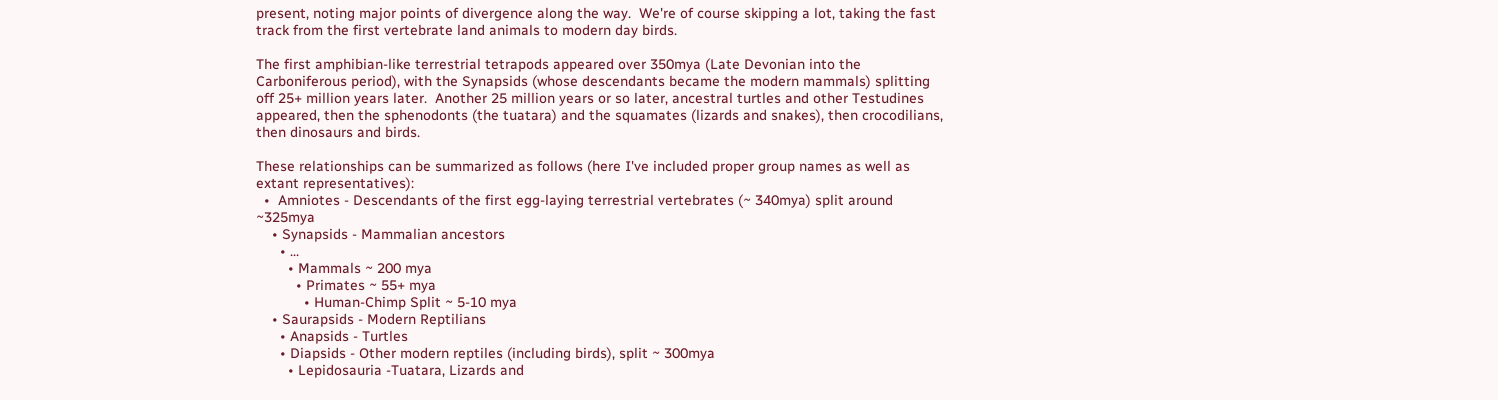present, noting major points of divergence along the way.  We're of course skipping a lot, taking the fast track from the first vertebrate land animals to modern day birds.

The first amphibian-like terrestrial tetrapods appeared over 350mya (Late Devonian into the Carboniferous period), with the Synapsids (whose descendants became the modern mammals) splitting off 25+ million years later.  Another 25 million years or so later, ancestral turtles and other Testudines appeared, then the sphenodonts (the tuatara) and the squamates (lizards and snakes), then crocodilians, then dinosaurs and birds.

These relationships can be summarized as follows (here I've included proper group names as well as extant representatives):
  •  Amniotes - Descendants of the first egg-laying terrestrial vertebrates (~ 340mya) split around ~325mya
    • Synapsids - Mammalian ancestors
      • ...
        • Mammals ~ 200 mya
          • Primates ~ 55+ mya
            • Human-Chimp Split ~ 5-10 mya
    • Saurapsids - Modern Reptilians
      • Anapsids - Turtles
      • Diapsids - Other modern reptiles (including birds), split ~ 300mya
        • Lepidosauria -Tuatara, Lizards and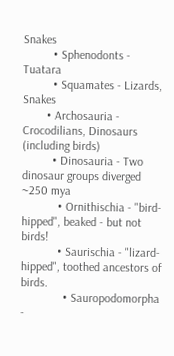Snakes
          • Sphenodonts - Tuatara
          • Squamates - Lizards, Snakes
        • Archosauria - Crocodilians, Dinosaurs (including birds)
          • Dinosauria - Two dinosaur groups diverged ~250 mya
            • Ornithischia - "bird-hipped", beaked - but not birds!
            • Saurischia - "lizard-hipped", toothed ancestors of birds.
              • Sauropodomorpha -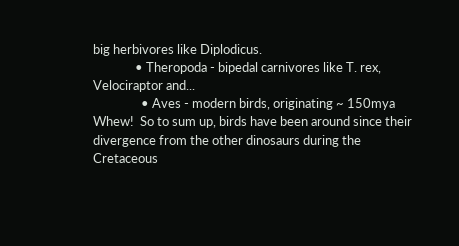big herbivores like Diplodicus.
              • Theropoda - bipedal carnivores like T. rex, Velociraptor and...
                • Aves - modern birds, originating ~ 150mya
Whew!  So to sum up, birds have been around since their divergence from the other dinosaurs during the Cretaceous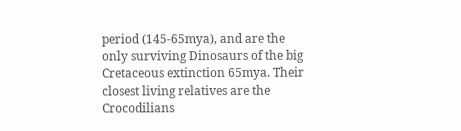period (145-65mya), and are the only surviving Dinosaurs of the big Cretaceous extinction 65mya. Their closest living relatives are the Crocodilians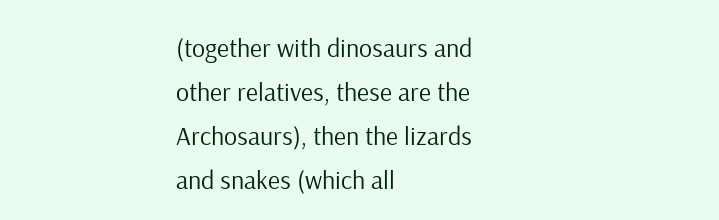(together with dinosaurs and other relatives, these are the Archosaurs), then the lizards and snakes (which all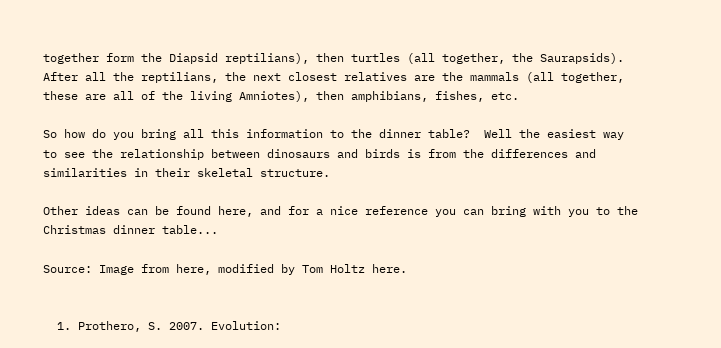together form the Diapsid reptilians), then turtles (all together, the Saurapsids). After all the reptilians, the next closest relatives are the mammals (all together, these are all of the living Amniotes), then amphibians, fishes, etc.

So how do you bring all this information to the dinner table?  Well the easiest way to see the relationship between dinosaurs and birds is from the differences and similarities in their skeletal structure.

Other ideas can be found here, and for a nice reference you can bring with you to the Christmas dinner table...

Source: Image from here, modified by Tom Holtz here.


  1. Prothero, S. 2007. Evolution: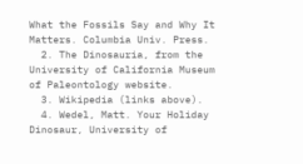What the Fossils Say and Why It Matters. Columbia Univ. Press.
  2. The Dinosauria, from the University of California Museum of Paleontology website.
  3. Wikipedia (links above).
  4. Wedel, Matt. Your Holiday Dinosaur, University of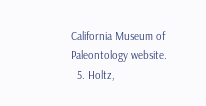California Museum of Paleontology website.
  5. Holtz,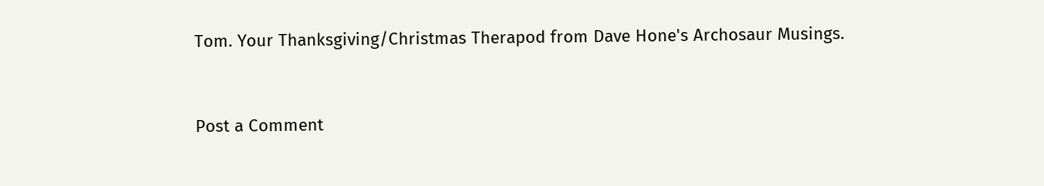Tom. Your Thanksgiving/Christmas Therapod from Dave Hone's Archosaur Musings.


Post a Comment